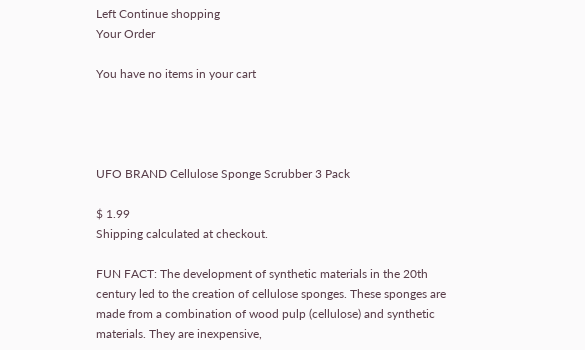Left Continue shopping
Your Order

You have no items in your cart




UFO BRAND Cellulose Sponge Scrubber 3 Pack

$ 1.99
Shipping calculated at checkout.

FUN FACT: The development of synthetic materials in the 20th century led to the creation of cellulose sponges. These sponges are made from a combination of wood pulp (cellulose) and synthetic materials. They are inexpensive,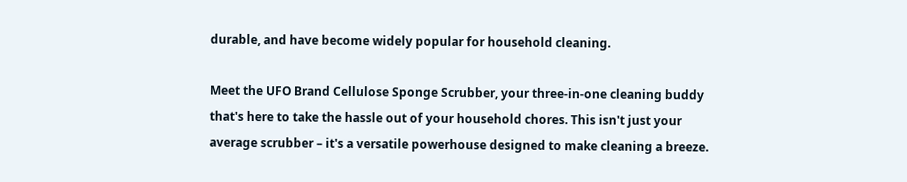durable, and have become widely popular for household cleaning.

Meet the UFO Brand Cellulose Sponge Scrubber, your three-in-one cleaning buddy that's here to take the hassle out of your household chores. This isn't just your average scrubber – it's a versatile powerhouse designed to make cleaning a breeze.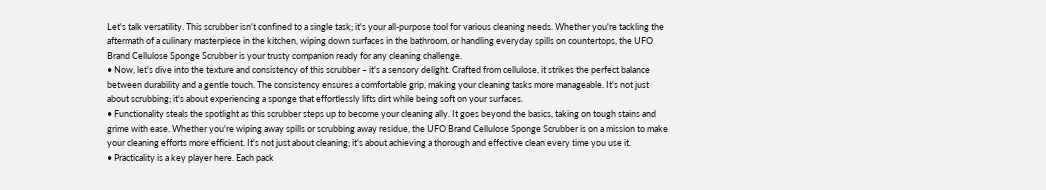Let's talk versatility. This scrubber isn't confined to a single task; it's your all-purpose tool for various cleaning needs. Whether you're tackling the aftermath of a culinary masterpiece in the kitchen, wiping down surfaces in the bathroom, or handling everyday spills on countertops, the UFO Brand Cellulose Sponge Scrubber is your trusty companion ready for any cleaning challenge.
• Now, let's dive into the texture and consistency of this scrubber – it's a sensory delight. Crafted from cellulose, it strikes the perfect balance between durability and a gentle touch. The consistency ensures a comfortable grip, making your cleaning tasks more manageable. It's not just about scrubbing; it's about experiencing a sponge that effortlessly lifts dirt while being soft on your surfaces.
• Functionality steals the spotlight as this scrubber steps up to become your cleaning ally. It goes beyond the basics, taking on tough stains and grime with ease. Whether you're wiping away spills or scrubbing away residue, the UFO Brand Cellulose Sponge Scrubber is on a mission to make your cleaning efforts more efficient. It's not just about cleaning; it's about achieving a thorough and effective clean every time you use it.
• Practicality is a key player here. Each pack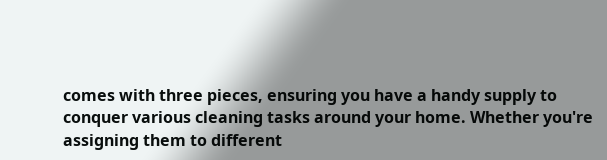comes with three pieces, ensuring you have a handy supply to conquer various cleaning tasks around your home. Whether you're assigning them to different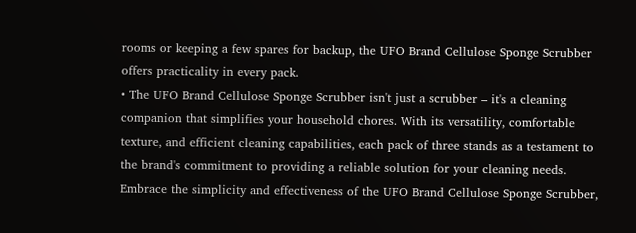rooms or keeping a few spares for backup, the UFO Brand Cellulose Sponge Scrubber offers practicality in every pack.
• The UFO Brand Cellulose Sponge Scrubber isn't just a scrubber – it's a cleaning companion that simplifies your household chores. With its versatility, comfortable texture, and efficient cleaning capabilities, each pack of three stands as a testament to the brand's commitment to providing a reliable solution for your cleaning needs. Embrace the simplicity and effectiveness of the UFO Brand Cellulose Sponge Scrubber,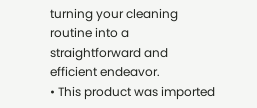turning your cleaning routine into a straightforward and efficient endeavor.
• This product was imported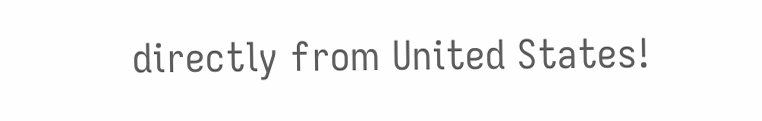directly from United States!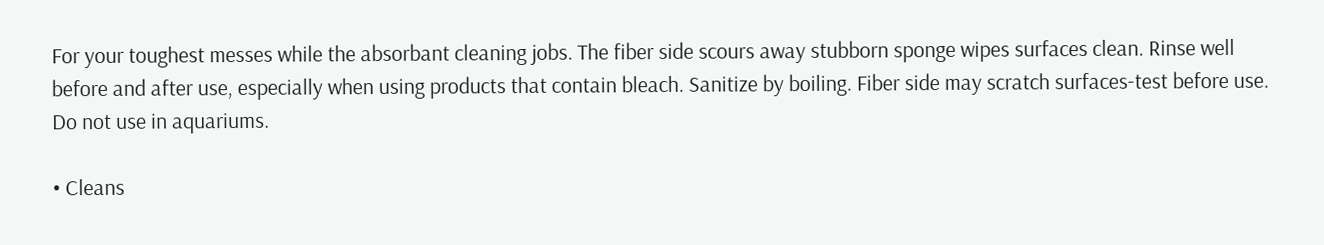For your toughest messes while the absorbant cleaning jobs. The fiber side scours away stubborn sponge wipes surfaces clean. Rinse well before and after use, especially when using products that contain bleach. Sanitize by boiling. Fiber side may scratch surfaces-test before use. Do not use in aquariums.

• Cleans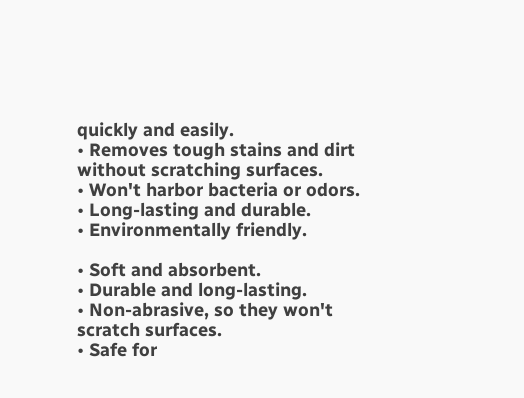quickly and easily.
• Removes tough stains and dirt without scratching surfaces.
• Won't harbor bacteria or odors.
• Long-lasting and durable.
• Environmentally friendly.

• Soft and absorbent.
• Durable and long-lasting.
• Non-abrasive, so they won't scratch surfaces.
• Safe for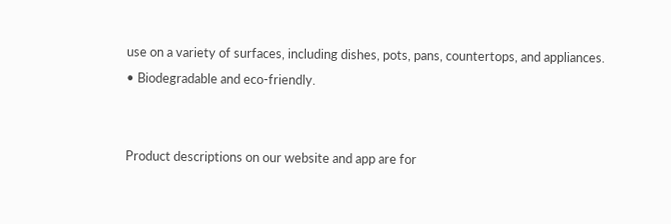use on a variety of surfaces, including dishes, pots, pans, countertops, and appliances.
• Biodegradable and eco-friendly.


Product descriptions on our website and app are for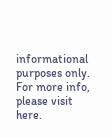informational purposes only. For more info, please visit here.